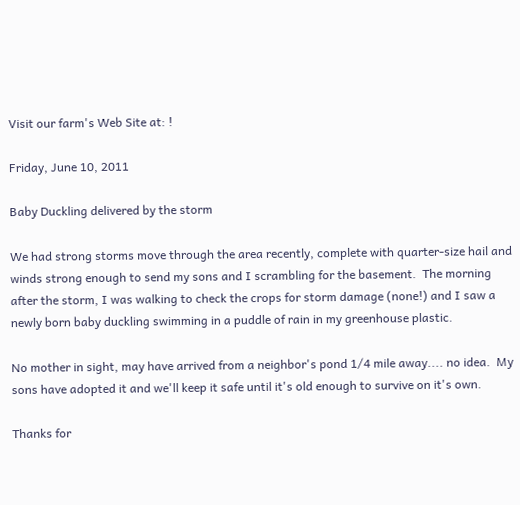Visit our farm's Web Site at: !

Friday, June 10, 2011

Baby Duckling delivered by the storm

We had strong storms move through the area recently, complete with quarter-size hail and winds strong enough to send my sons and I scrambling for the basement.  The morning after the storm, I was walking to check the crops for storm damage (none!) and I saw a newly born baby duckling swimming in a puddle of rain in my greenhouse plastic.

No mother in sight, may have arrived from a neighbor's pond 1/4 mile away.... no idea.  My sons have adopted it and we'll keep it safe until it's old enough to survive on it's own.

Thanks for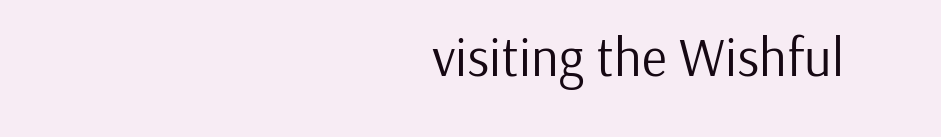visiting the Wishful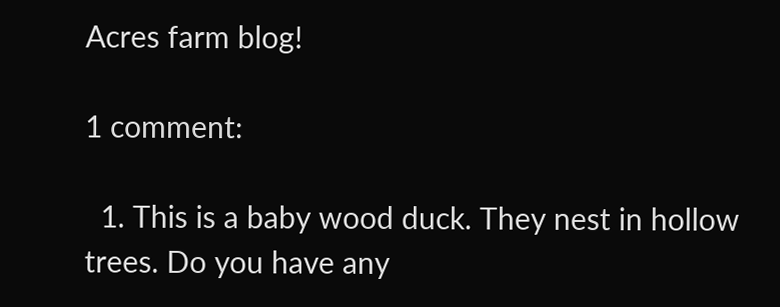Acres farm blog!

1 comment:

  1. This is a baby wood duck. They nest in hollow trees. Do you have any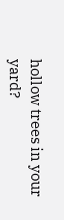hollow trees in your yard?